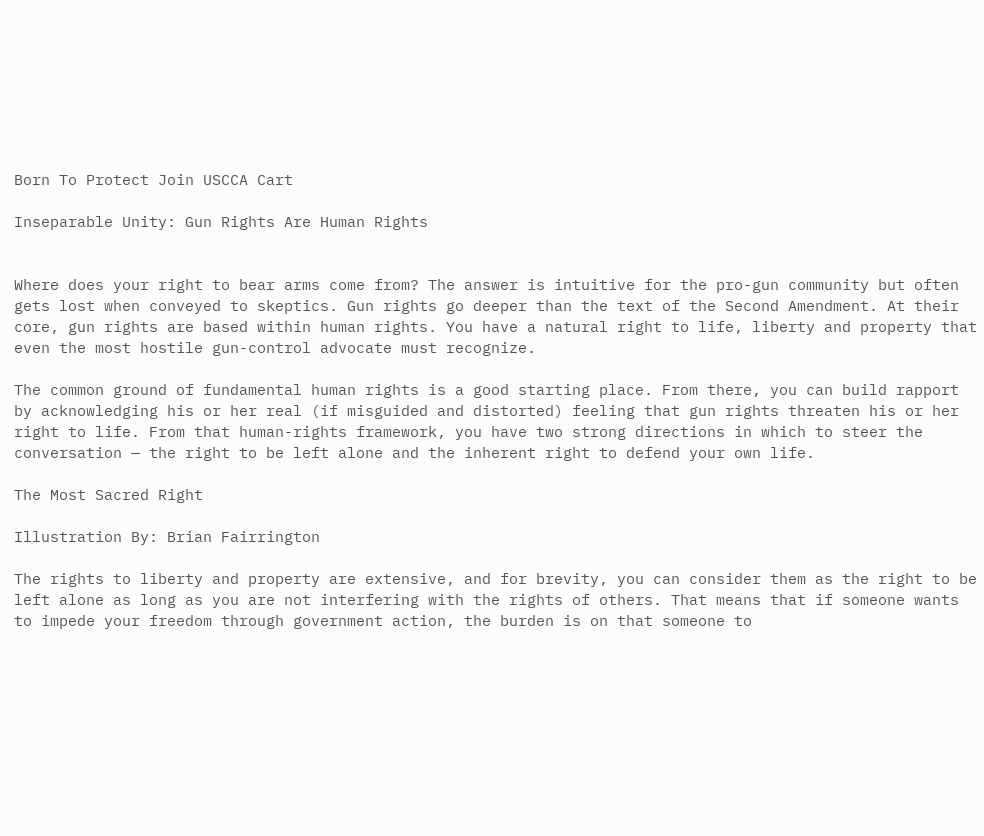Born To Protect Join USCCA Cart

Inseparable Unity: Gun Rights Are Human Rights


Where does your right to bear arms come from? The answer is intuitive for the pro-gun community but often gets lost when conveyed to skeptics. Gun rights go deeper than the text of the Second Amendment. At their core, gun rights are based within human rights. You have a natural right to life, liberty and property that even the most hostile gun-control advocate must recognize.

The common ground of fundamental human rights is a good starting place. From there, you can build rapport by acknowledging his or her real (if misguided and distorted) feeling that gun rights threaten his or her right to life. From that human-rights framework, you have two strong directions in which to steer the conversation — the right to be left alone and the inherent right to defend your own life.

The Most Sacred Right

Illustration By: Brian Fairrington

The rights to liberty and property are extensive, and for brevity, you can consider them as the right to be left alone as long as you are not interfering with the rights of others. That means that if someone wants to impede your freedom through government action, the burden is on that someone to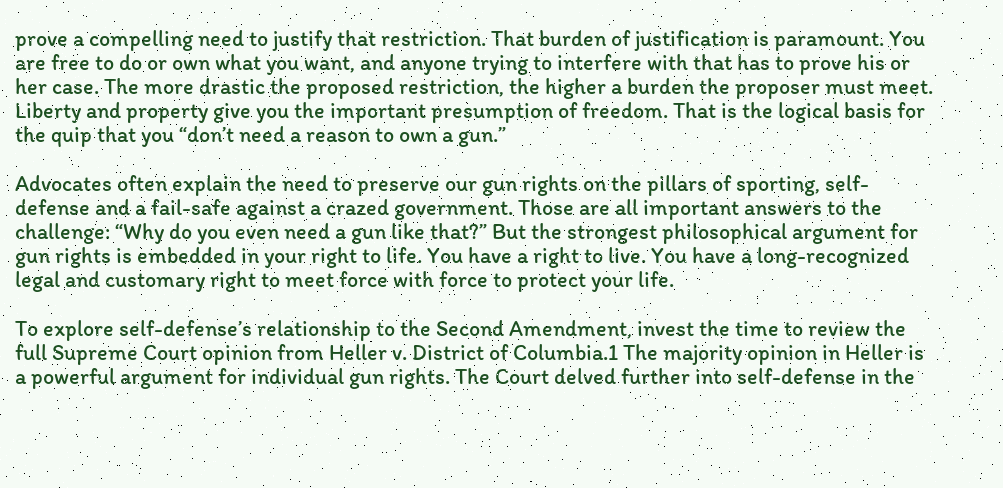prove a compelling need to justify that restriction. That burden of justification is paramount. You are free to do or own what you want, and anyone trying to interfere with that has to prove his or her case. The more drastic the proposed restriction, the higher a burden the proposer must meet. Liberty and property give you the important presumption of freedom. That is the logical basis for the quip that you “don’t need a reason to own a gun.”

Advocates often explain the need to preserve our gun rights on the pillars of sporting, self-defense and a fail-safe against a crazed government. Those are all important answers to the challenge: “Why do you even need a gun like that?” But the strongest philosophical argument for gun rights is embedded in your right to life. You have a right to live. You have a long-recognized legal and customary right to meet force with force to protect your life.

To explore self-defense’s relationship to the Second Amendment, invest the time to review the full Supreme Court opinion from Heller v. District of Columbia.1 The majority opinion in Heller is a powerful argument for individual gun rights. The Court delved further into self-defense in the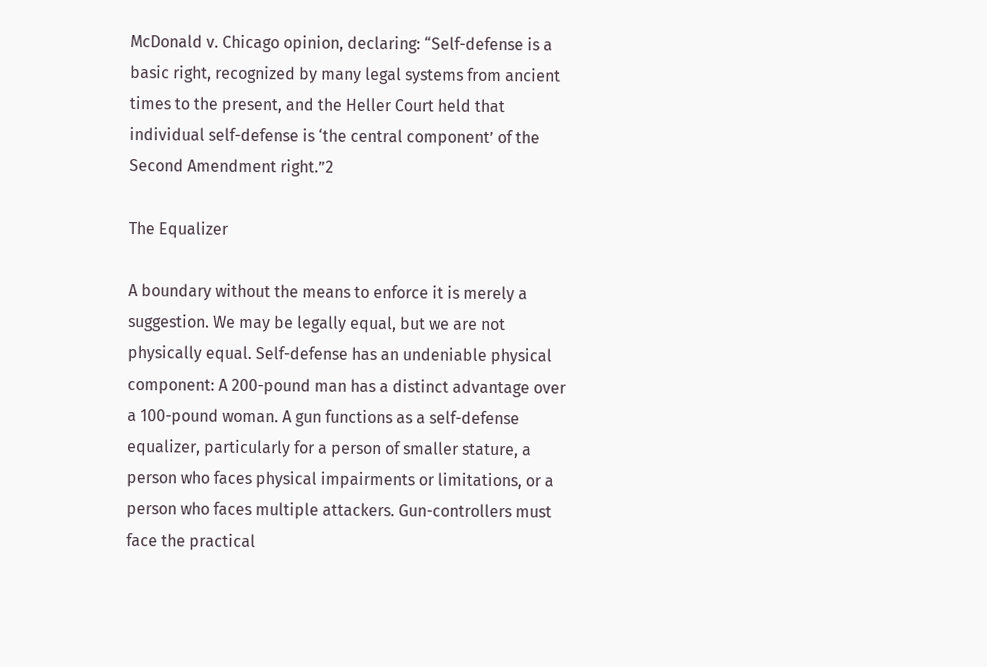McDonald v. Chicago opinion, declaring: “Self-defense is a basic right, recognized by many legal systems from ancient times to the present, and the Heller Court held that individual self-defense is ‘the central component’ of the Second Amendment right.”2

The Equalizer

A boundary without the means to enforce it is merely a suggestion. We may be legally equal, but we are not physically equal. Self-defense has an undeniable physical component: A 200-pound man has a distinct advantage over a 100-pound woman. A gun functions as a self-defense equalizer, particularly for a person of smaller stature, a person who faces physical impairments or limitations, or a person who faces multiple attackers. Gun-controllers must face the practical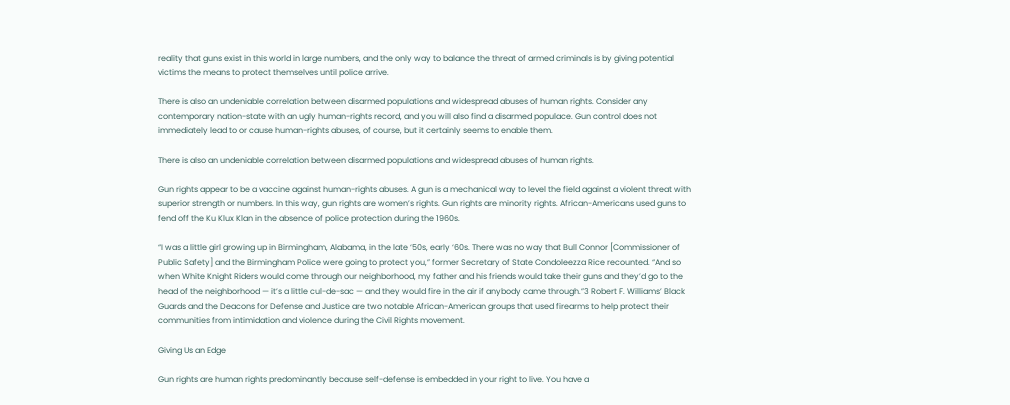reality that guns exist in this world in large numbers, and the only way to balance the threat of armed criminals is by giving potential victims the means to protect themselves until police arrive.

There is also an undeniable correlation between disarmed populations and widespread abuses of human rights. Consider any contemporary nation-state with an ugly human-rights record, and you will also find a disarmed populace. Gun control does not immediately lead to or cause human-rights abuses, of course, but it certainly seems to enable them.

There is also an undeniable correlation between disarmed populations and widespread abuses of human rights.

Gun rights appear to be a vaccine against human-rights abuses. A gun is a mechanical way to level the field against a violent threat with superior strength or numbers. In this way, gun rights are women’s rights. Gun rights are minority rights. African-Americans used guns to fend off the Ku Klux Klan in the absence of police protection during the 1960s.

“I was a little girl growing up in Birmingham, Alabama, in the late ‘50s, early ‘60s. There was no way that Bull Connor [Commissioner of Public Safety] and the Birmingham Police were going to protect you,” former Secretary of State Condoleezza Rice recounted. “And so when White Knight Riders would come through our neighborhood, my father and his friends would take their guns and they’d go to the head of the neighborhood — it’s a little cul-de-sac — and they would fire in the air if anybody came through.”3 Robert F. Williams’ Black Guards and the Deacons for Defense and Justice are two notable African-American groups that used firearms to help protect their communities from intimidation and violence during the Civil Rights movement.

Giving Us an Edge

Gun rights are human rights predominantly because self-defense is embedded in your right to live. You have a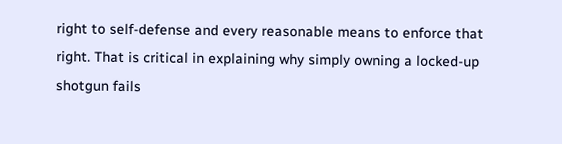right to self-defense and every reasonable means to enforce that right. That is critical in explaining why simply owning a locked-up shotgun fails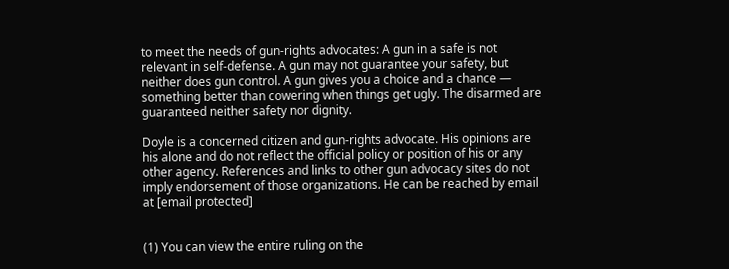to meet the needs of gun-rights advocates: A gun in a safe is not relevant in self-defense. A gun may not guarantee your safety, but neither does gun control. A gun gives you a choice and a chance — something better than cowering when things get ugly. The disarmed are guaranteed neither safety nor dignity.

Doyle is a concerned citizen and gun-rights advocate. His opinions are his alone and do not reflect the official policy or position of his or any other agency. References and links to other gun advocacy sites do not imply endorsement of those organizations. He can be reached by email at [email protected]


(1) You can view the entire ruling on the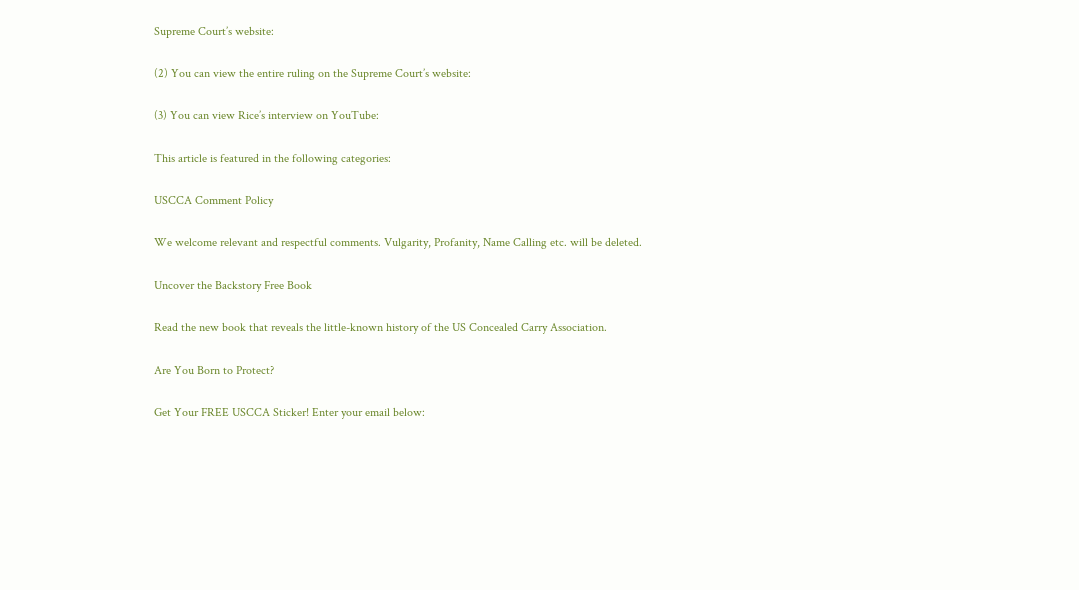Supreme Court’s website:

(2) You can view the entire ruling on the Supreme Court’s website:

(3) You can view Rice’s interview on YouTube:

This article is featured in the following categories:

USCCA Comment Policy

We welcome relevant and respectful comments. Vulgarity, Profanity, Name Calling etc. will be deleted.

Uncover the Backstory Free Book

Read the new book that reveals the little-known history of the US Concealed Carry Association.

Are You Born to Protect?

Get Your FREE USCCA Sticker! Enter your email below: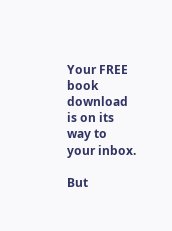Your FREE book download is on its way to your inbox.

But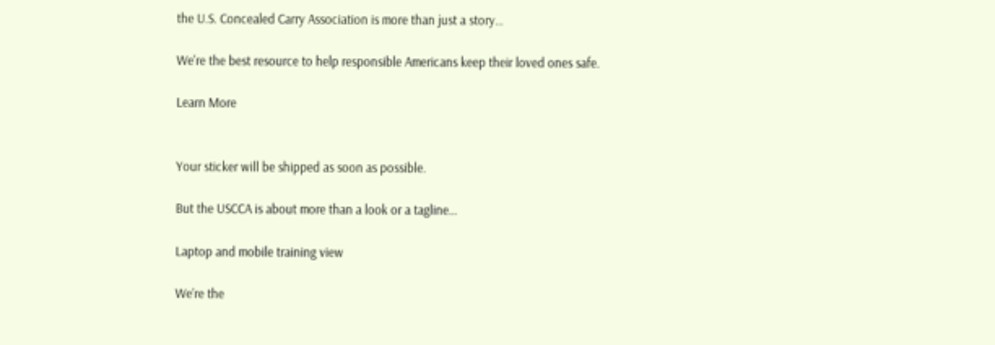the U.S. Concealed Carry Association is more than just a story…

We're the best resource to help responsible Americans keep their loved ones safe.

Learn More


Your sticker will be shipped as soon as possible.

But the USCCA is about more than a look or a tagline…

Laptop and mobile training view

We’re the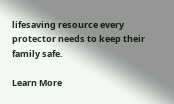lifesaving resource every protector needs to keep their family safe.

Learn More